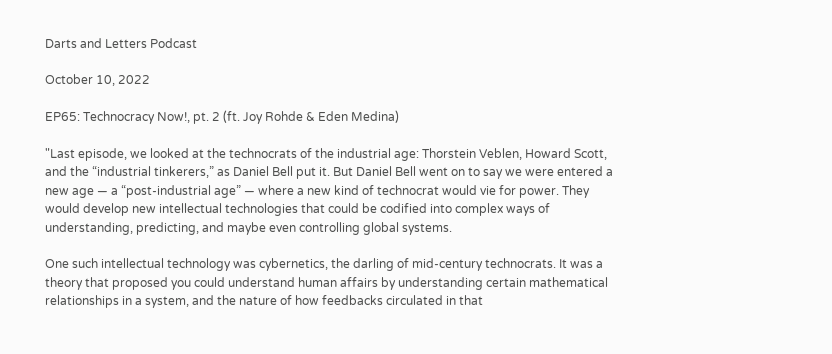Darts and Letters Podcast

October 10, 2022

EP65: Technocracy Now!, pt. 2 (ft. Joy Rohde & Eden Medina)

"Last episode, we looked at the technocrats of the industrial age: Thorstein Veblen, Howard Scott, and the “industrial tinkerers,” as Daniel Bell put it. But Daniel Bell went on to say we were entered a new age — a “post-industrial age” — where a new kind of technocrat would vie for power. They would develop new intellectual technologies that could be codified into complex ways of understanding, predicting, and maybe even controlling global systems.

One such intellectual technology was cybernetics, the darling of mid-century technocrats. It was a theory that proposed you could understand human affairs by understanding certain mathematical relationships in a system, and the nature of how feedbacks circulated in that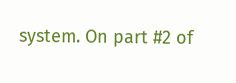system. On part #2 of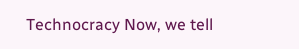Technocracy Now, we tell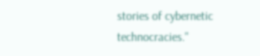stories of cybernetic technocracies."